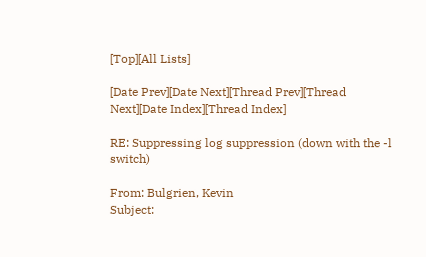[Top][All Lists]

[Date Prev][Date Next][Thread Prev][Thread Next][Date Index][Thread Index]

RE: Suppressing log suppression (down with the -l switch)

From: Bulgrien, Kevin
Subject: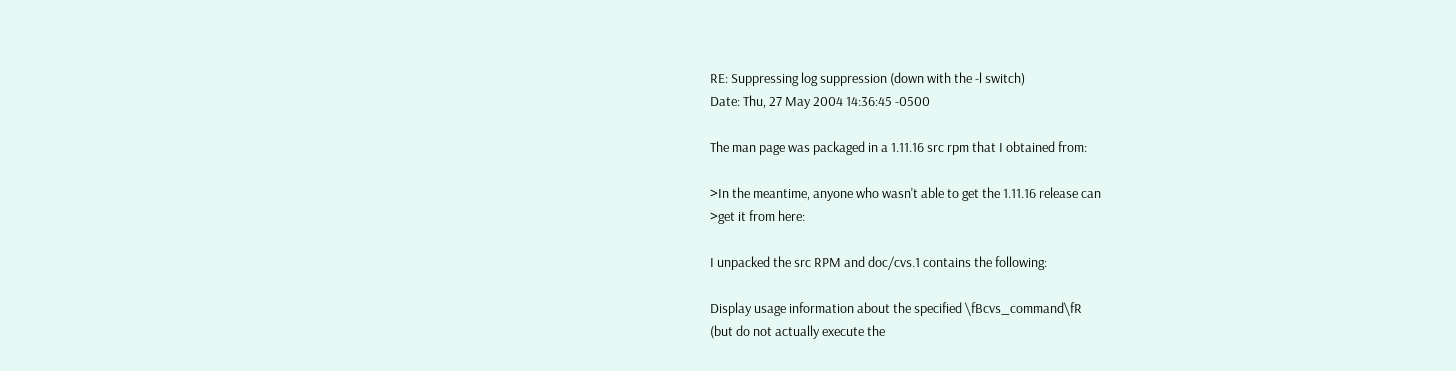RE: Suppressing log suppression (down with the -l switch)
Date: Thu, 27 May 2004 14:36:45 -0500

The man page was packaged in a 1.11.16 src rpm that I obtained from:

>In the meantime, anyone who wasn't able to get the 1.11.16 release can
>get it from here:

I unpacked the src RPM and doc/cvs.1 contains the following:

Display usage information about the specified \fBcvs_command\fR
(but do not actually execute the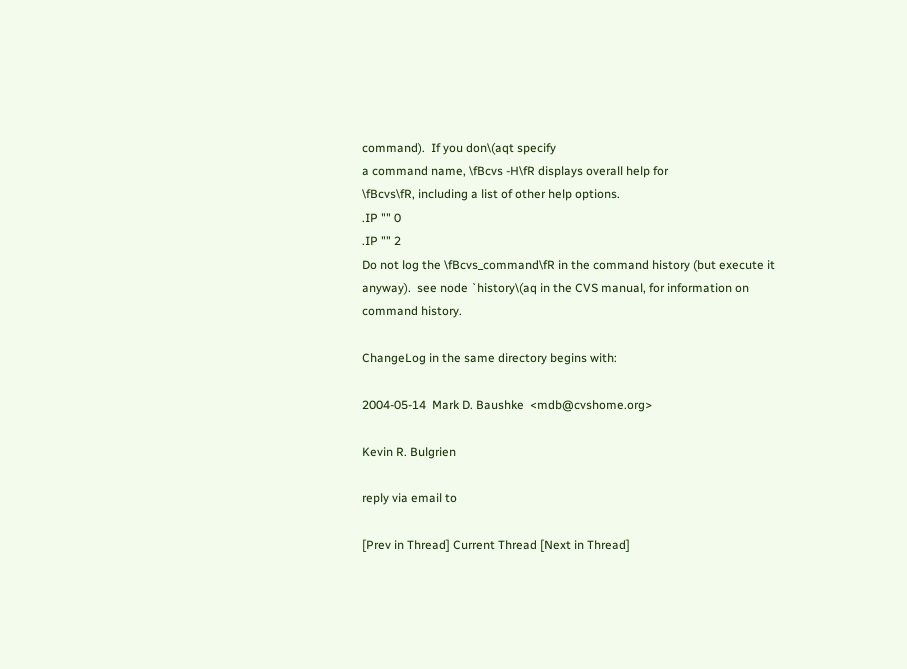command).  If you don\(aqt specify
a command name, \fBcvs -H\fR displays overall help for
\fBcvs\fR, including a list of other help options.
.IP "" 0
.IP "" 2
Do not log the \fBcvs_command\fR in the command history (but execute it
anyway).  see node `history\(aq in the CVS manual, for information on
command history.

ChangeLog in the same directory begins with:

2004-05-14  Mark D. Baushke  <mdb@cvshome.org>

Kevin R. Bulgrien

reply via email to

[Prev in Thread] Current Thread [Next in Thread]